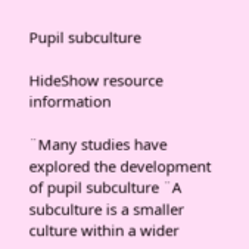Pupil subculture

HideShow resource information

¨Many studies have explored the development of pupil subculture ¨A subculture is a smaller culture within a wider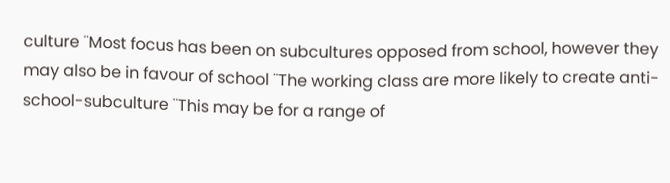culture ¨Most focus has been on subcultures opposed from school, however they may also be in favour of school ¨The working class are more likely to create anti-school-subculture ¨This may be for a range of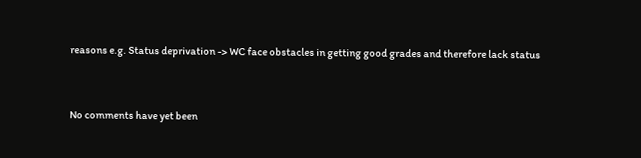reasons e.g. Status deprivation -> WC face obstacles in getting good grades and therefore lack status


No comments have yet been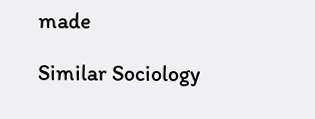made

Similar Sociology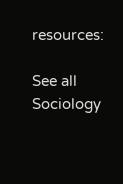resources:

See all Sociology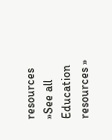resources »See all Education resources »